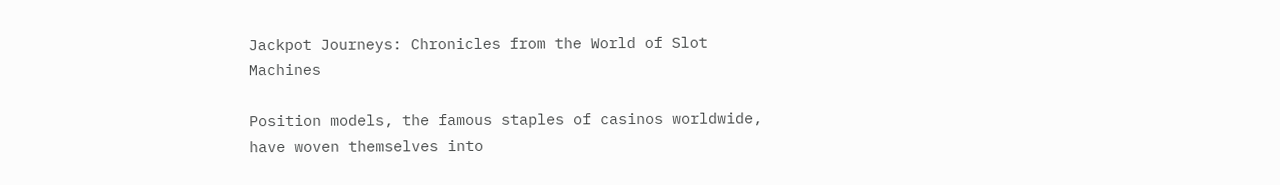Jackpot Journeys: Chronicles from the World of Slot Machines

Position models, the famous staples of casinos worldwide, have woven themselves into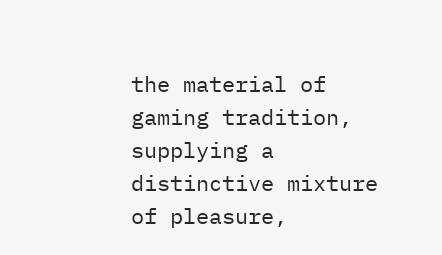the material of gaming tradition, supplying a distinctive mixture of pleasure,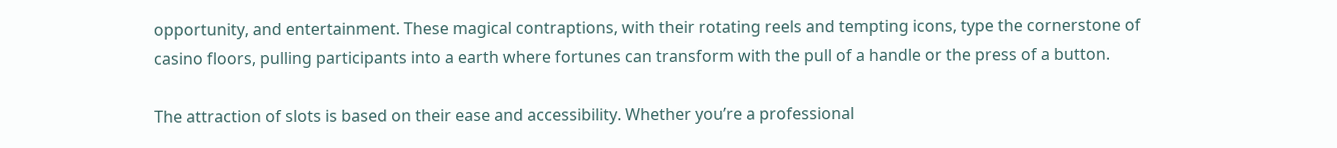opportunity, and entertainment. These magical contraptions, with their rotating reels and tempting icons, type the cornerstone of casino floors, pulling participants into a earth where fortunes can transform with the pull of a handle or the press of a button.

The attraction of slots is based on their ease and accessibility. Whether you’re a professional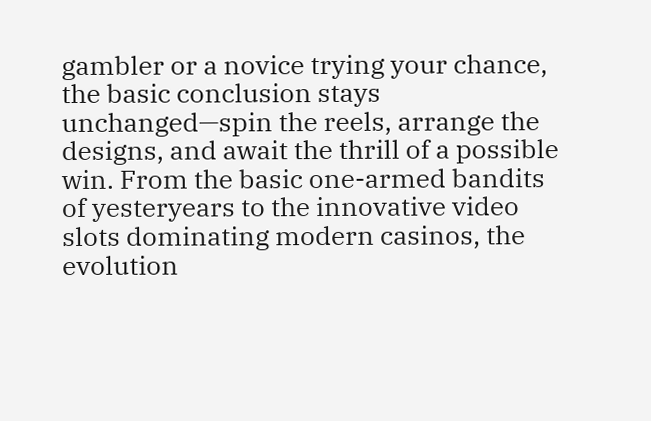gambler or a novice trying your chance, the basic conclusion stays unchanged—spin the reels, arrange the designs, and await the thrill of a possible win. From the basic one-armed bandits of yesteryears to the innovative video slots dominating modern casinos, the evolution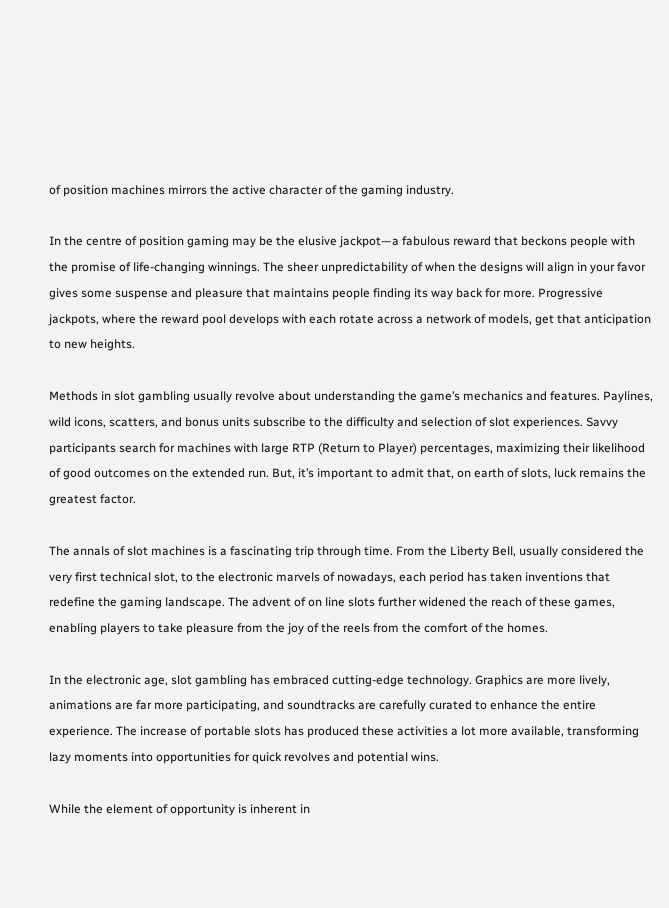of position machines mirrors the active character of the gaming industry.

In the centre of position gaming may be the elusive jackpot—a fabulous reward that beckons people with the promise of life-changing winnings. The sheer unpredictability of when the designs will align in your favor gives some suspense and pleasure that maintains people finding its way back for more. Progressive jackpots, where the reward pool develops with each rotate across a network of models, get that anticipation to new heights.

Methods in slot gambling usually revolve about understanding the game’s mechanics and features. Paylines, wild icons, scatters, and bonus units subscribe to the difficulty and selection of slot experiences. Savvy participants search for machines with large RTP (Return to Player) percentages, maximizing their likelihood of good outcomes on the extended run. But, it’s important to admit that, on earth of slots, luck remains the greatest factor.

The annals of slot machines is a fascinating trip through time. From the Liberty Bell, usually considered the very first technical slot, to the electronic marvels of nowadays, each period has taken inventions that redefine the gaming landscape. The advent of on line slots further widened the reach of these games, enabling players to take pleasure from the joy of the reels from the comfort of the homes.

In the electronic age, slot gambling has embraced cutting-edge technology. Graphics are more lively, animations are far more participating, and soundtracks are carefully curated to enhance the entire experience. The increase of portable slots has produced these activities a lot more available, transforming lazy moments into opportunities for quick revolves and potential wins.

While the element of opportunity is inherent in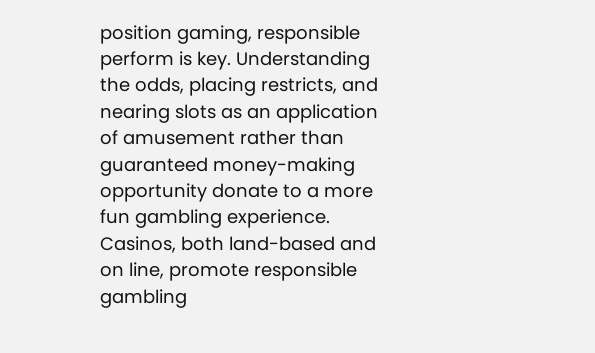position gaming, responsible perform is key. Understanding the odds, placing restricts, and nearing slots as an application of amusement rather than guaranteed money-making opportunity donate to a more fun gambling experience. Casinos, both land-based and on line, promote responsible gambling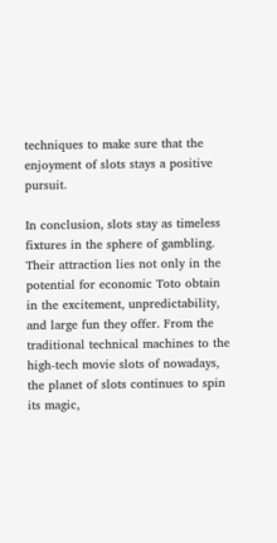techniques to make sure that the enjoyment of slots stays a positive pursuit.

In conclusion, slots stay as timeless fixtures in the sphere of gambling. Their attraction lies not only in the potential for economic Toto obtain in the excitement, unpredictability, and large fun they offer. From the traditional technical machines to the high-tech movie slots of nowadays, the planet of slots continues to spin its magic,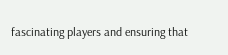fascinating players and ensuring that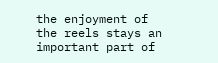the enjoyment of the reels stays an important part of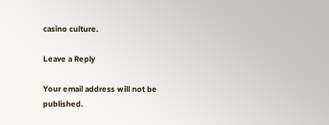casino culture.

Leave a Reply

Your email address will not be published.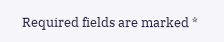Required fields are marked *